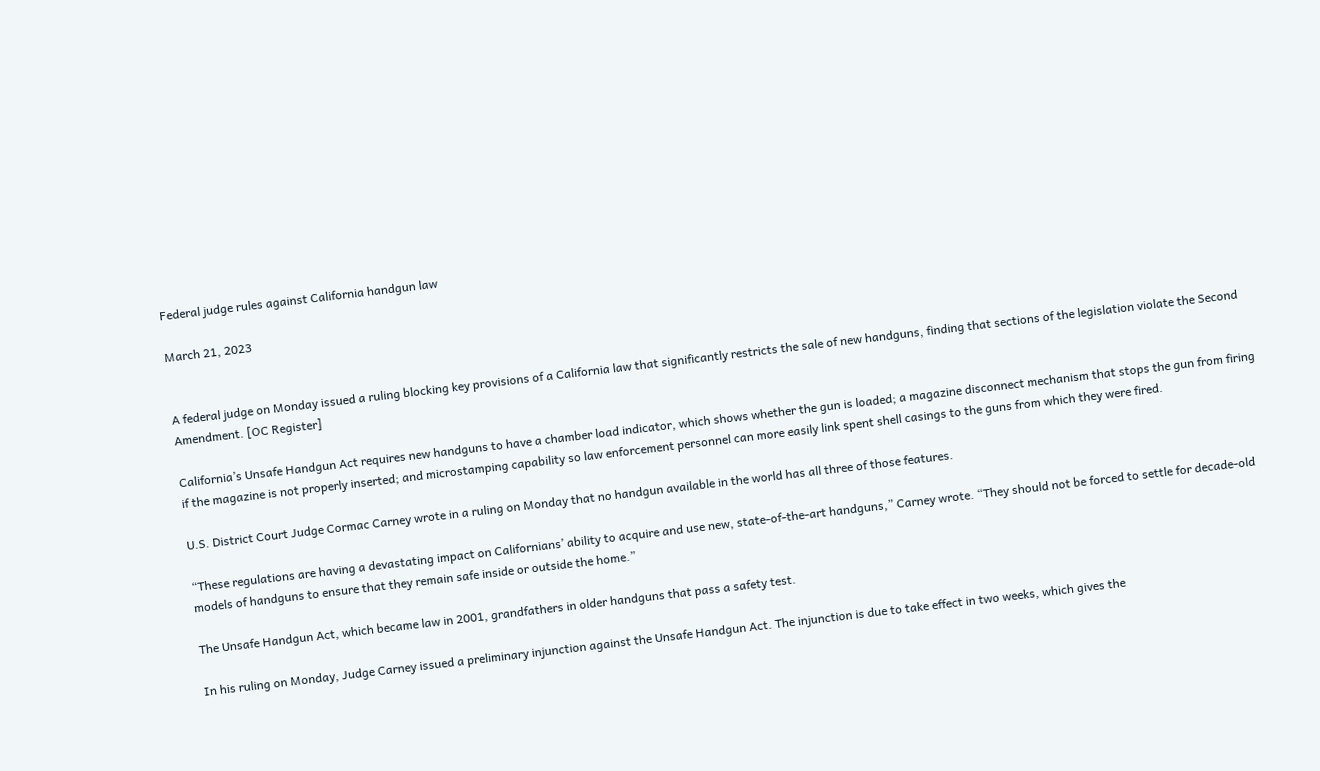Federal judge rules against California handgun law

March 21, 2023


A federal judge on Monday issued a ruling blocking key provisions of a California law that significantly restricts the sale of new handguns, finding that sections of the legislation violate the Second Amendment. [OC Register]

California’s Unsafe Handgun Act requires new handguns to have a chamber load indicator, which shows whether the gun is loaded; a magazine disconnect mechanism that stops the gun from firing if the magazine is not properly inserted; and microstamping capability so law enforcement personnel can more easily link spent shell casings to the guns from which they were fired.

U.S. District Court Judge Cormac Carney wrote in a ruling on Monday that no handgun available in the world has all three of those features.

“These regulations are having a devastating impact on Californians’ ability to acquire and use new, state-of-the-art handguns,” Carney wrote. “They should not be forced to settle for decade-old models of handguns to ensure that they remain safe inside or outside the home.”

The Unsafe Handgun Act, which became law in 2001, grandfathers in older handguns that pass a safety test.

In his ruling on Monday, Judge Carney issued a preliminary injunction against the Unsafe Handgun Act. The injunction is due to take effect in two weeks, which gives the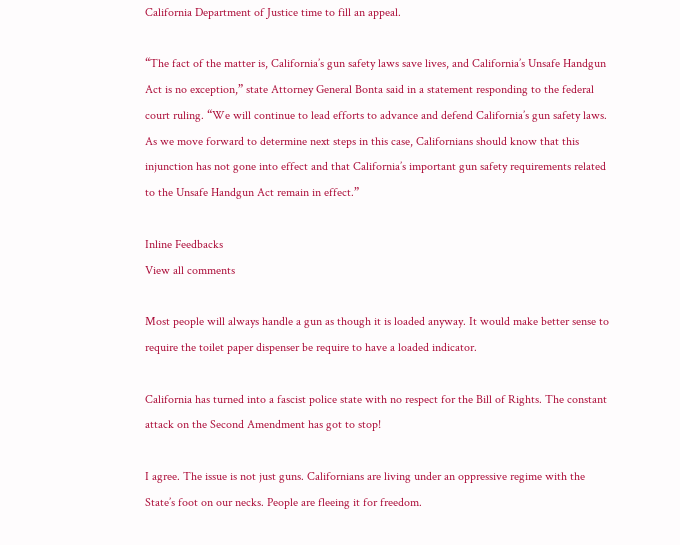California Department of Justice time to fill an appeal.

“The fact of the matter is, California’s gun safety laws save lives, and California’s Unsafe Handgun Act is no exception,” state Attorney General Bonta said in a statement responding to the federal court ruling. “We will continue to lead efforts to advance and defend California’s gun safety laws. As we move forward to determine next steps in this case, Californians should know that this injunction has not gone into effect and that California’s important gun safety requirements related to the Unsafe Handgun Act remain in effect.”

Inline Feedbacks
View all comments

Most people will always handle a gun as though it is loaded anyway. It would make better sense to require the toilet paper dispenser be require to have a loaded indicator.

California has turned into a fascist police state with no respect for the Bill of Rights. The constant attack on the Second Amendment has got to stop!

I agree. The issue is not just guns. Californians are living under an oppressive regime with the State’s foot on our necks. People are fleeing it for freedom.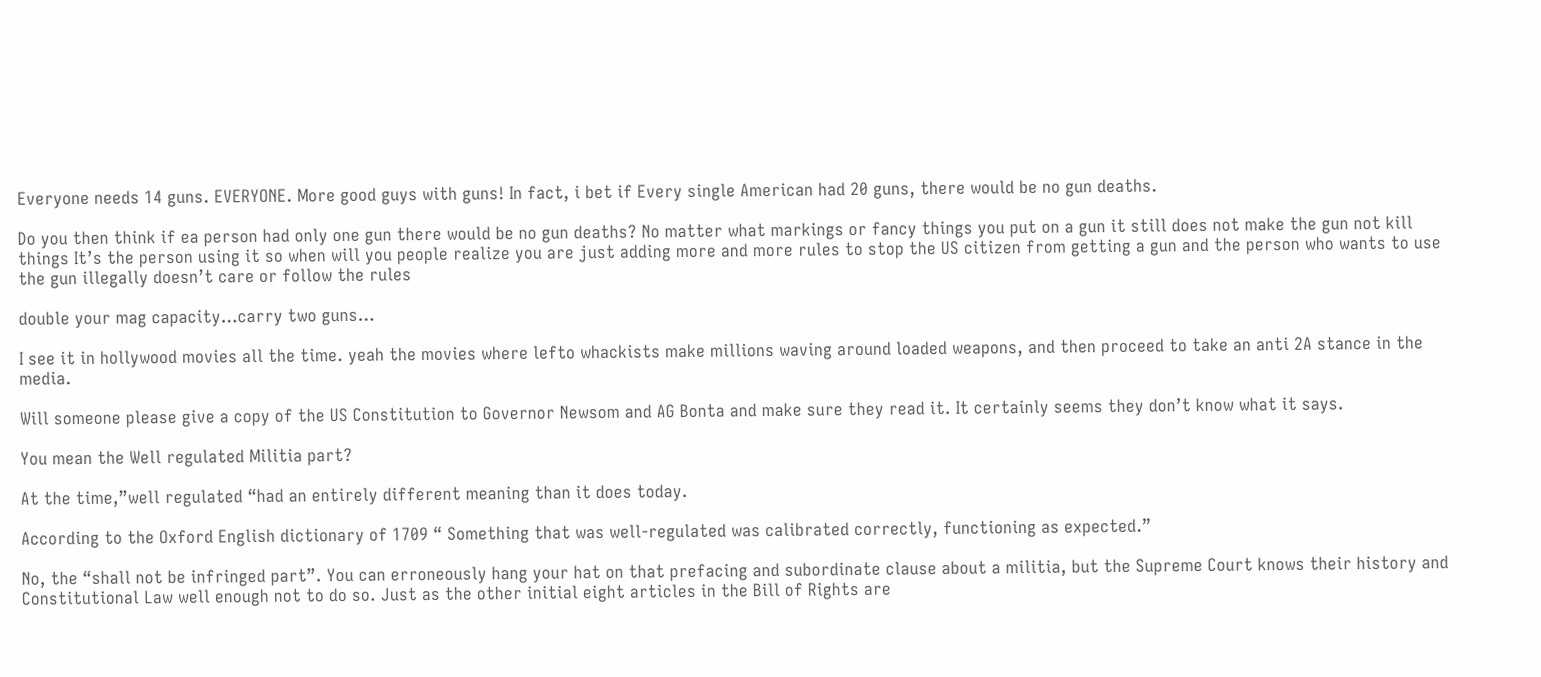Everyone needs 14 guns. EVERYONE. More good guys with guns! In fact, i bet if Every single American had 20 guns, there would be no gun deaths.

Do you then think if ea person had only one gun there would be no gun deaths? No matter what markings or fancy things you put on a gun it still does not make the gun not kill things It’s the person using it so when will you people realize you are just adding more and more rules to stop the US citizen from getting a gun and the person who wants to use the gun illegally doesn’t care or follow the rules

double your mag capacity…carry two guns…

I see it in hollywood movies all the time. yeah the movies where lefto whackists make millions waving around loaded weapons, and then proceed to take an anti 2A stance in the media.

Will someone please give a copy of the US Constitution to Governor Newsom and AG Bonta and make sure they read it. It certainly seems they don’t know what it says.

You mean the Well regulated Militia part?

At the time,”well regulated “had an entirely different meaning than it does today.

According to the Oxford English dictionary of 1709 “ Something that was well-regulated was calibrated correctly, functioning as expected.”

No, the “shall not be infringed part”. You can erroneously hang your hat on that prefacing and subordinate clause about a militia, but the Supreme Court knows their history and Constitutional Law well enough not to do so. Just as the other initial eight articles in the Bill of Rights are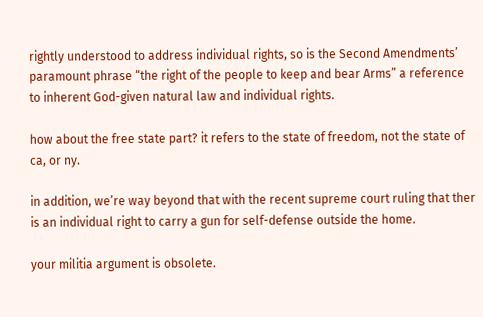rightly understood to address individual rights, so is the Second Amendments’ paramount phrase “the right of the people to keep and bear Arms” a reference to inherent God-given natural law and individual rights.

how about the free state part? it refers to the state of freedom, not the state of ca, or ny.

in addition, we’re way beyond that with the recent supreme court ruling that ther is an individual right to carry a gun for self-defense outside the home.

your militia argument is obsolete.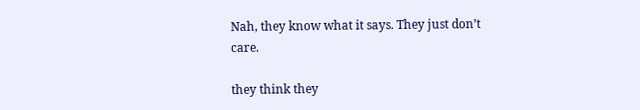Nah, they know what it says. They just don’t care.

they think they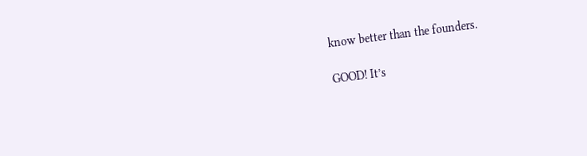know better than the founders.

GOOD! It’s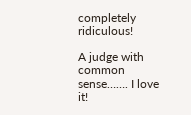completely ridiculous!

A judge with common sense……. I love it!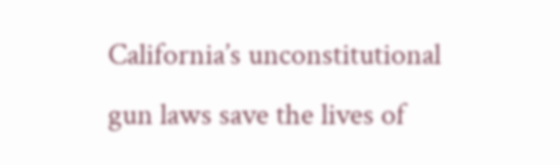California’s unconstitutional gun laws save the lives of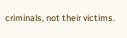criminals, not their victims.